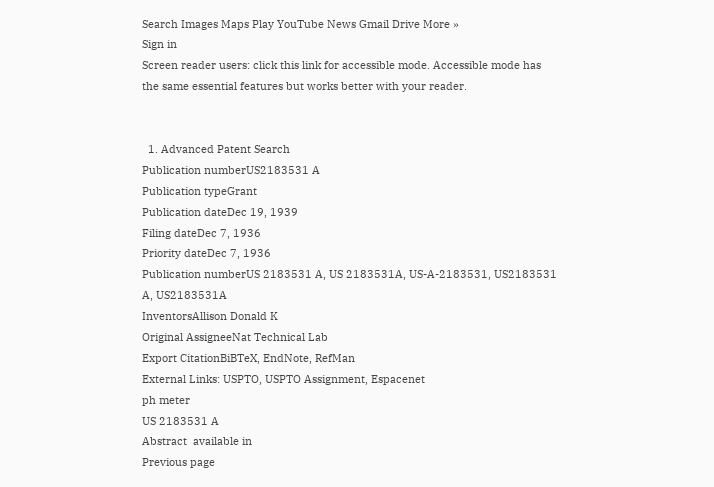Search Images Maps Play YouTube News Gmail Drive More »
Sign in
Screen reader users: click this link for accessible mode. Accessible mode has the same essential features but works better with your reader.


  1. Advanced Patent Search
Publication numberUS2183531 A
Publication typeGrant
Publication dateDec 19, 1939
Filing dateDec 7, 1936
Priority dateDec 7, 1936
Publication numberUS 2183531 A, US 2183531A, US-A-2183531, US2183531 A, US2183531A
InventorsAllison Donald K
Original AssigneeNat Technical Lab
Export CitationBiBTeX, EndNote, RefMan
External Links: USPTO, USPTO Assignment, Espacenet
ph meter
US 2183531 A
Abstract  available in
Previous page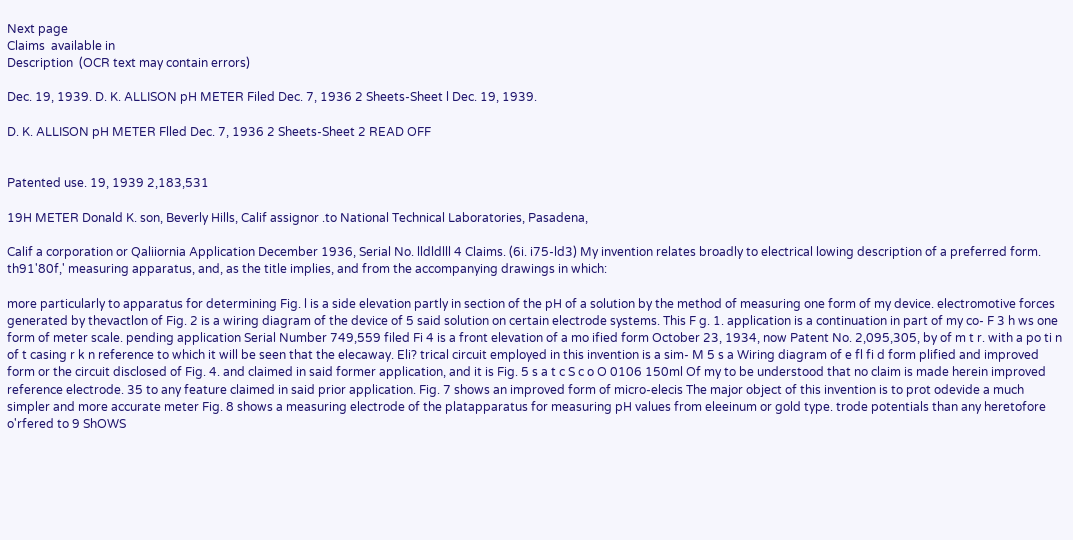Next page
Claims  available in
Description  (OCR text may contain errors)

Dec. 19, 1939. D. K. ALLISON pH METER Filed Dec. 7, 1936 2 Sheets-Sheet l Dec. 19, 1939.

D. K. ALLISON pH METER Flled Dec. 7, 1936 2 Sheets-Sheet 2 READ OFF


Patented use. 19, 1939 2,183,531

19H METER Donald K. son, Beverly Hills, Calif assignor .to National Technical Laboratories, Pasadena,

Calif a corporation or Qaliiornia Application December 1936, Serial No. lldldlll 4 Claims. (6i. i75-ld3) My invention relates broadly to electrical lowing description of a preferred form. th91'80f,' measuring apparatus, and, as the title implies, and from the accompanying drawings in which:

more particularly to apparatus for determining Fig. l is a side elevation partly in section of the pH of a solution by the method of measuring one form of my device. electromotive forces generated by thevactlon of Fig. 2 is a wiring diagram of the device of 5 said solution on certain electrode systems. This F g. 1. application is a continuation in part of my co- F 3 h ws one form of meter scale. pending application Serial Number 749,559 filed Fi 4 is a front elevation of a mo ified form October 23, 1934, now Patent No. 2,095,305, by of m t r. with a po ti n of t casing r k n reference to which it will be seen that the elecaway. Eli? trical circuit employed in this invention is a sim- M 5 s a Wiring diagram of e fl fi d form plified and improved form or the circuit disclosed of Fig. 4. and claimed in said former application, and it is Fig. 5 s a t c S c o O 0106 150ml Of my to be understood that no claim is made herein improved reference electrode. 35 to any feature claimed in said prior application. Fig. 7 shows an improved form of micro-elecis The major object of this invention is to prot odevide a much simpler and more accurate meter Fig. 8 shows a measuring electrode of the platapparatus for measuring pH values from eleeinum or gold type. trode potentials than any heretofore o'rfered to 9 ShOWS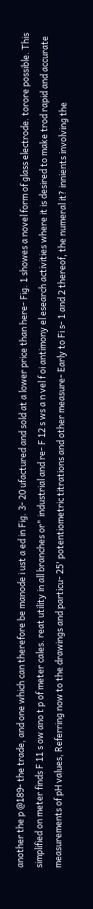another the p @189- the trade, and one which can therefore be manode i ust a ed in Fig. 3- 20 ufactured and sold at a lower price than here- Fig. 1 showes a novel form of glass electrode. torore possible. This simplified on meter finds F 11 s ow ano t p of meter cales. reat utility in all branches or" industrial and re- F 12 s ws a n vel f oi antimony el esearch activities where it is desired to make trod rapid and accurate measurements of pH values, Referring now to the drawings and particu- 25' potentiometric titrations and other measure- Early to Fi s- 1 and 2 thereof, the numeral it? innients involving the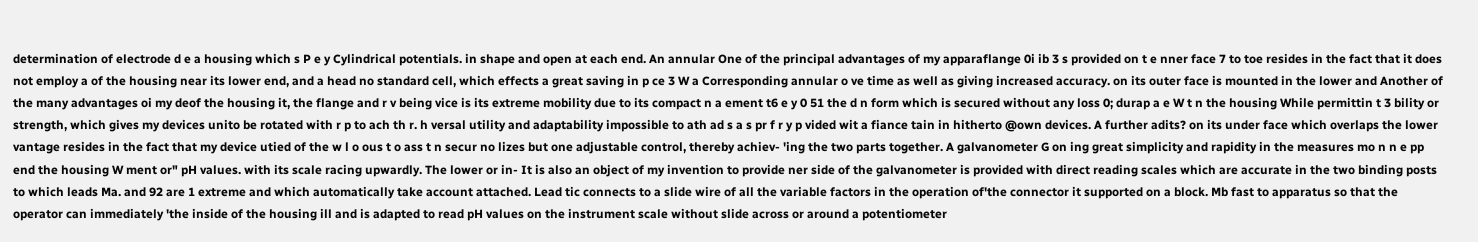determination of electrode d e a housing which s P e y Cylindrical potentials. in shape and open at each end. An annular One of the principal advantages of my apparaflange 0i ib 3 s provided on t e nner face 7 to toe resides in the fact that it does not employ a of the housing near its lower end, and a head no standard cell, which effects a great saving in p ce 3 W a Corresponding annular o ve time as well as giving increased accuracy. on its outer face is mounted in the lower and Another of the many advantages oi my deof the housing it, the flange and r v being vice is its extreme mobility due to its compact n a ement t6 e y 0 51 the d n form which is secured without any loss 0; durap a e W t n the housing While permittin t 3 bility or strength, which gives my devices unito be rotated with r p to ach th r. h versal utility and adaptability impossible to ath ad s a s pr f r y p vided wit a fiance tain in hitherto @own devices. A further adits? on its under face which overlaps the lower vantage resides in the fact that my device utied of the w l o ous t o ass t n secur no lizes but one adjustable control, thereby achiev- 'ing the two parts together. A galvanometer G on ing great simplicity and rapidity in the measures mo n n e pp end the housing W ment or" pH values. with its scale racing upwardly. The lower or in- It is also an object of my invention to provide ner side of the galvanometer is provided with direct reading scales which are accurate in the two binding posts to which leads Ma. and 92 are 1 extreme and which automatically take account attached. Lead tic connects to a slide wire of all the variable factors in the operation of'the connector it supported on a block. Mb fast to apparatus so that the operator can immediately 'the inside of the housing ill and is adapted to read pH values on the instrument scale without slide across or around a potentiometer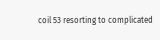coil 53 resorting to complicated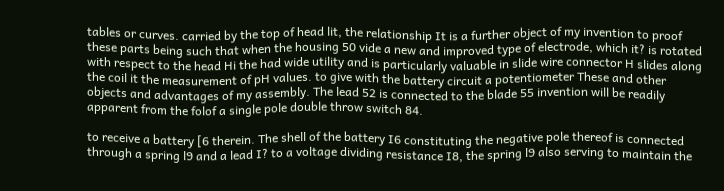tables or curves. carried by the top of head lit, the relationship It is a further object of my invention to proof these parts being such that when the housing 50 vide a new and improved type of electrode, which it? is rotated with respect to the head Hi the had wide utility and is particularly valuable in slide wire connector H slides along the coil it the measurement of pH values. to give with the battery circuit a potentiometer These and other objects and advantages of my assembly. The lead 52 is connected to the blade 55 invention will be readily apparent from the folof a single pole double throw switch 84.

to receive a battery [6 therein. The shell of the battery I6 constituting the negative pole thereof is connected through a spring l9 and a lead I? to a voltage dividing resistance I8, the spring l9 also serving to maintain the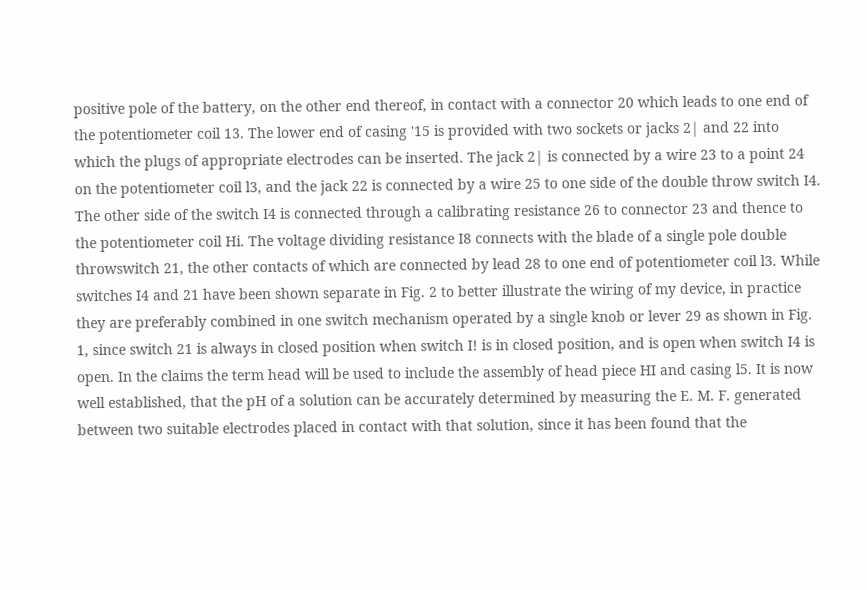positive pole of the battery, on the other end thereof, in contact with a connector 20 which leads to one end of the potentiometer coil 13. The lower end of casing '15 is provided with two sockets or jacks 2| and 22 into which the plugs of appropriate electrodes can be inserted. The jack 2| is connected by a wire 23 to a point 24 on the potentiometer coil l3, and the jack 22 is connected by a wire 25 to one side of the double throw switch I4. The other side of the switch I4 is connected through a calibrating resistance 26 to connector 23 and thence to the potentiometer coil Hi. The voltage dividing resistance I8 connects with the blade of a single pole double throwswitch 21, the other contacts of which are connected by lead 28 to one end of potentiometer coil l3. While switches I4 and 21 have been shown separate in Fig. 2 to better illustrate the wiring of my device, in practice they are preferably combined in one switch mechanism operated by a single knob or lever 29 as shown in Fig. 1, since switch 21 is always in closed position when switch I! is in closed position, and is open when switch I4 is open. In the claims the term head will be used to include the assembly of head piece HI and casing l5. It is now well established, that the pH of a solution can be accurately determined by measuring the E. M. F. generated between two suitable electrodes placed in contact with that solution, since it has been found that the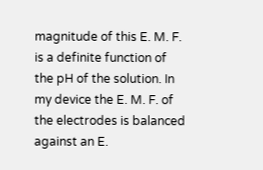magnitude of this E. M. F. is a definite function of the pH of the solution. In my device the E. M. F. of the electrodes is balanced against an E.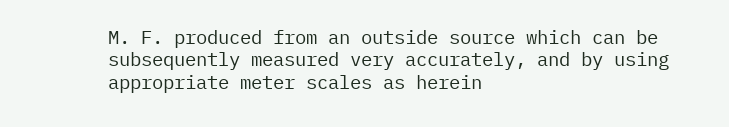M. F. produced from an outside source which can be subsequently measured very accurately, and by using appropriate meter scales as herein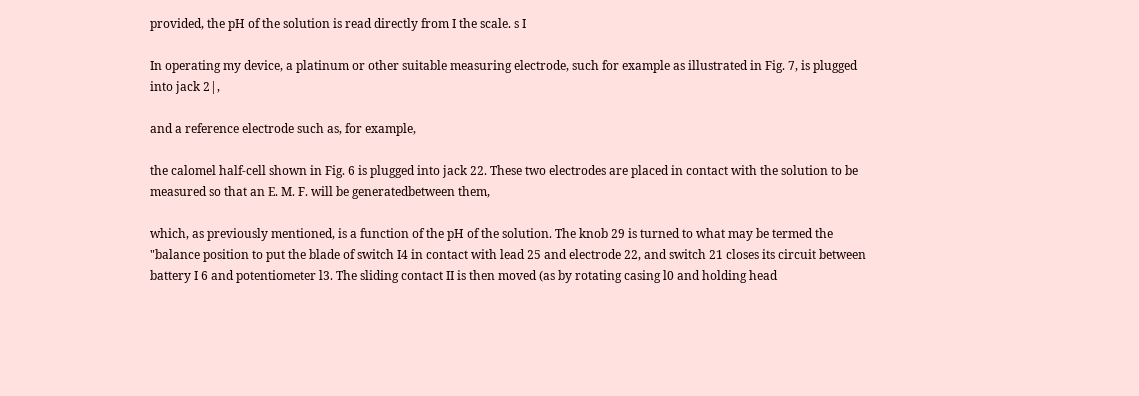provided, the pH of the solution is read directly from I the scale. s I

In operating my device, a platinum or other suitable measuring electrode, such for example as illustrated in Fig. 7, is plugged into jack 2|,

and a reference electrode such as, for example,

the calomel half-cell shown in Fig. 6 is plugged into jack 22. These two electrodes are placed in contact with the solution to be measured so that an E. M. F. will be generatedbetween them,

which, as previously mentioned, is a function of the pH of the solution. The knob 29 is turned to what may be termed the "balance position to put the blade of switch I4 in contact with lead 25 and electrode 22, and switch 21 closes its circuit between battery I 6 and potentiometer l3. The sliding contact II is then moved (as by rotating casing l0 and holding head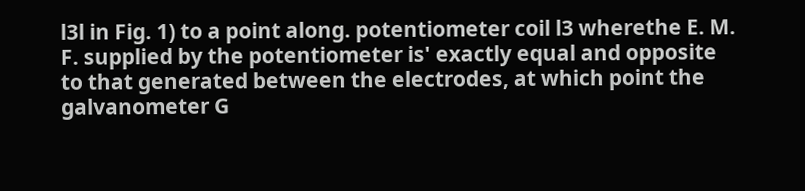l3l in Fig. 1) to a point along. potentiometer coil l3 wherethe E. M. F. supplied by the potentiometer is' exactly equal and opposite to that generated between the electrodes, at which point the galvanometer G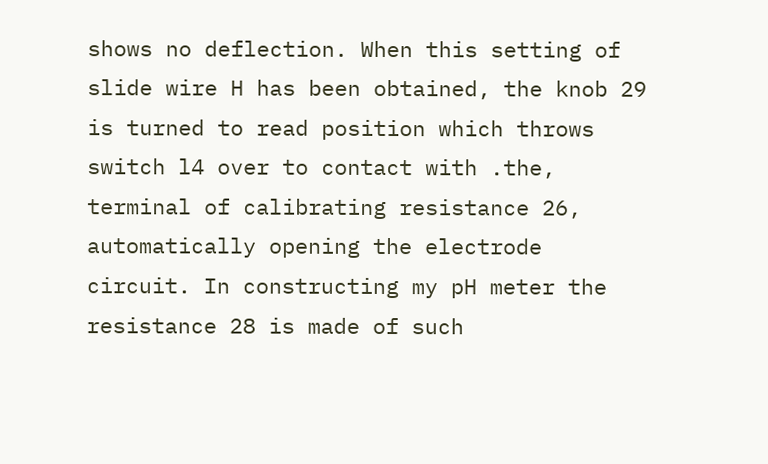shows no deflection. When this setting of slide wire H has been obtained, the knob 29 is turned to read position which throws switch l4 over to contact with .the, terminal of calibrating resistance 26, automatically opening the electrode circuit. In constructing my pH meter the resistance 28 is made of such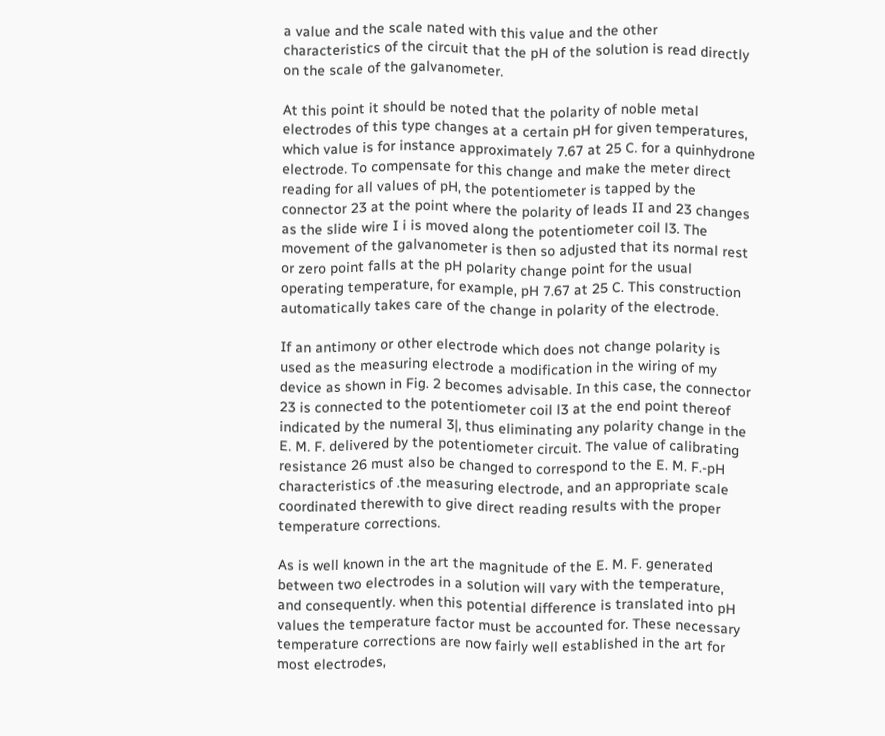a value and the scale nated with this value and the other characteristics of the circuit that the pH of the solution is read directly on the scale of the galvanometer.

At this point it should be noted that the polarity of noble metal electrodes of this type changes at a certain pH for given temperatures, which value is for instance approximately 7.67 at 25 C. for a quinhydrone electrode. To compensate for this change and make the meter direct reading for all values of pH, the potentiometer is tapped by the connector 23 at the point where the polarity of leads II and 23 changes as the slide wire I i is moved along the potentiometer coil l3. The movement of the galvanometer is then so adjusted that its normal rest or zero point falls at the pH polarity change point for the usual operating temperature, for example, pH 7.67 at 25 C. This construction automatically takes care of the change in polarity of the electrode.

If an antimony or other electrode which does not change polarity is used as the measuring electrode a modification in the wiring of my device as shown in Fig. 2 becomes advisable. In this case, the connector 23 is connected to the potentiometer coil l3 at the end point thereof indicated by the numeral 3|, thus eliminating any polarity change in the E. M. F. delivered by the potentiometer circuit. The value of calibrating resistance 26 must also be changed to correspond to the E. M. F.-pH characteristics of .the measuring electrode, and an appropriate scale coordinated therewith to give direct reading results with the proper temperature corrections.

As is well known in the art the magnitude of the E. M. F. generated between two electrodes in a solution will vary with the temperature, and consequently. when this potential difference is translated into pH values the temperature factor must be accounted for. These necessary temperature corrections are now fairly well established in the art for most electrodes,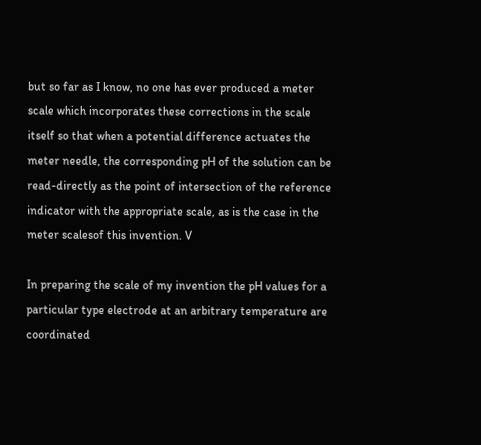but so far as I know, no one has ever produced a meter scale which incorporates these corrections in the scale itself so that when a potential difference actuates the meter needle, the corresponding pH of the solution can be read-directly as the point of intersection of the reference indicator with the appropriate scale, as is the case in the meter scalesof this invention. V

In preparing the scale of my invention the pH values for a particular type electrode at an arbitrary temperature are coordinated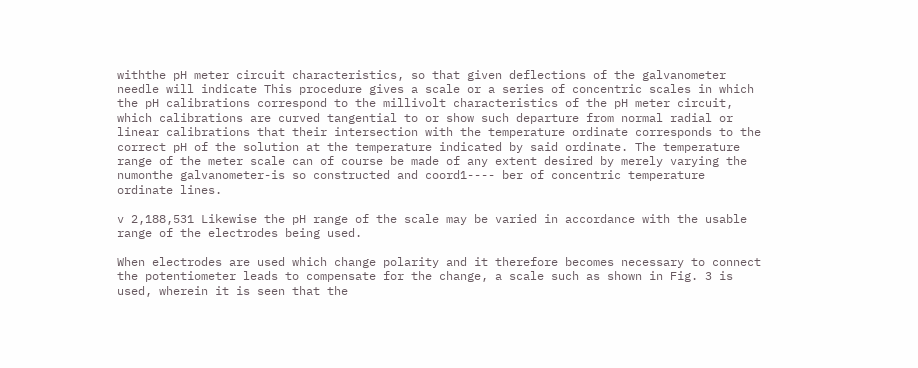withthe pH meter circuit characteristics, so that given deflections of the galvanometer needle will indicate This procedure gives a scale or a series of concentric scales in which the pH calibrations correspond to the millivolt characteristics of the pH meter circuit, which calibrations are curved tangential to or show such departure from normal radial or linear calibrations that their intersection with the temperature ordinate corresponds to the correct pH of the solution at the temperature indicated by said ordinate. The temperature range of the meter scale can of course be made of any extent desired by merely varying the numonthe galvanometer-is so constructed and coord1---- ber of concentric temperature ordinate lines.

v 2,188,531 Likewise the pH range of the scale may be varied in accordance with the usable range of the electrodes being used.

When electrodes are used which change polarity and it therefore becomes necessary to connect the potentiometer leads to compensate for the change, a scale such as shown in Fig. 3 is used, wherein it is seen that the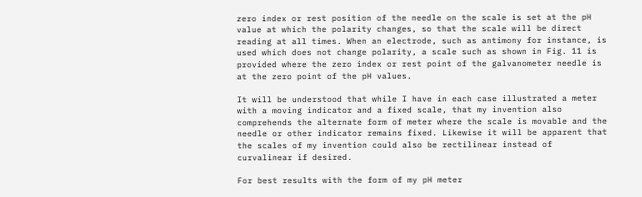zero index or rest position of the needle on the scale is set at the pH value at which the polarity changes, so that the scale will be direct reading at all times. When an electrode, such as antimony for instance, is used which does not change polarity, a scale such as shown in Fig. 11 is provided where the zero index or rest point of the galvanometer needle is at the zero point of the pH values.

It will be understood that while I have in each case illustrated a meter with a moving indicator and a fixed scale, that my invention also comprehends the alternate form of meter where the scale is movable and the needle or other indicator remains fixed. Likewise it will be apparent that the scales of my invention could also be rectilinear instead of curvalinear if desired.

For best results with the form of my pH meter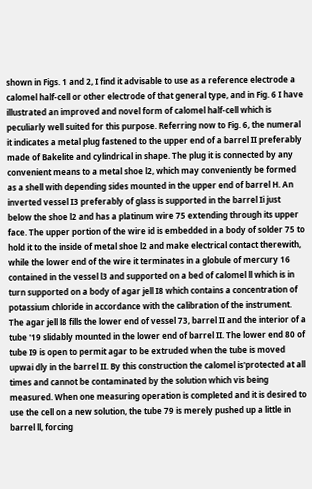shown in Figs. 1 and 2, I find it advisable to use as a reference electrode a calomel half-cell or other electrode of that general type, and in Fig. 6 I have illustrated an improved and novel form of calomel half-cell which is peculiarly well suited for this purpose. Referring now to Fig. 6, the numeral it indicates a metal plug fastened to the upper end of a barrel II preferably made of Bakelite and cylindrical in shape. The plug it is connected by any convenient means to a metal shoe l2, which may conveniently be formed as a shell with depending sides mounted in the upper end of barrel H. An inverted vessel I3 preferably of glass is supported in the barrel Ii just below the shoe l2 and has a platinum wire 75 extending through its upper face. The upper portion of the wire id is embedded in a body of solder 75 to hold it to the inside of metal shoe l2 and make electrical contact therewith, while the lower end of the wire it terminates in a globule of mercury 16 contained in the vessel l3 and supported on a bed of calomel ll which is in turn supported on a body of agar jell I8 which contains a concentration of potassium chloride in accordance with the calibration of the instrument. The agar jell l8 fills the lower end of vessel 73, barrel II and the interior of a tube '19 slidably mounted in the lower end of barrel II. The lower end 80 of tube I9 is open to permit agar to be extruded when the tube is moved upwai dly in the barrel II. By this construction the calomel is'protected at all times and cannot be contaminated by the solution which vis being measured. When one measuring operation is completed and it is desired to use the cell on a new solution, the tube 79 is merely pushed up a little in barrel ll, forcing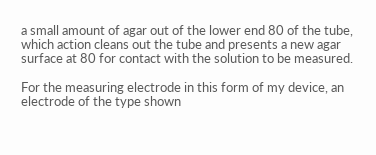a small amount of agar out of the lower end 80 of the tube, which action cleans out the tube and presents a new agar surface at 80 for contact with the solution to be measured.

For the measuring electrode in this form of my device, an electrode of the type shown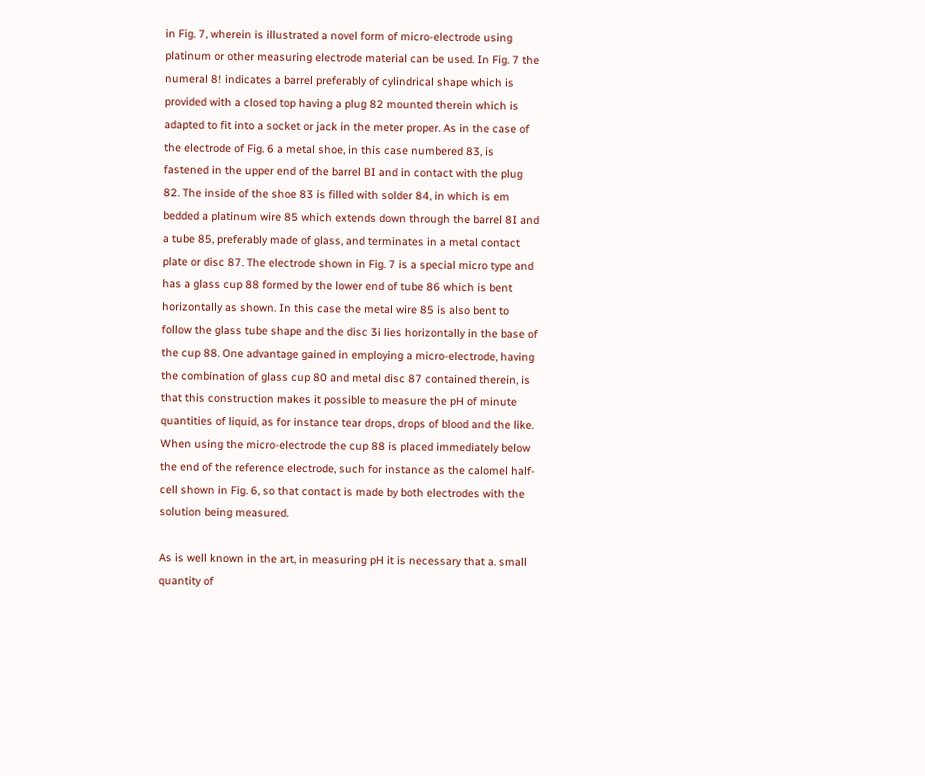in Fig. 7, wherein is illustrated a novel form of micro-electrode using platinum or other measuring electrode material can be used. In Fig. 7 the numeral 8! indicates a barrel preferably of cylindrical shape which is provided with a closed top having a plug 82 mounted therein which is adapted to fit into a socket or jack in the meter proper. As in the case of the electrode of Fig. 6 a metal shoe, in this case numbered 83, is fastened in the upper end of the barrel BI and in contact with the plug 82. The inside of the shoe 83 is filled with solder 84, in which is em bedded a platinum wire 85 which extends down through the barrel 8I and a tube 85, preferably made of glass, and terminates in a metal contact plate or disc 87. The electrode shown in Fig. 7 is a special micro type and has a glass cup 88 formed by the lower end of tube 86 which is bent horizontally as shown. In this case the metal wire 85 is also bent to follow the glass tube shape and the disc 3i lies horizontally in the base of the cup 88. One advantage gained in employing a micro-electrode, having the combination of glass cup 80 and metal disc 87 contained therein, is that this construction makes it possible to measure the pH of minute quantities of liquid, as for instance tear drops, drops of blood and the like. When using the micro-electrode the cup 88 is placed immediately below the end of the reference electrode, such for instance as the calomel half-cell shown in Fig. 6, so that contact is made by both electrodes with the solution being measured.

As is well known in the art, in measuring pH it is necessary that a. small quantity of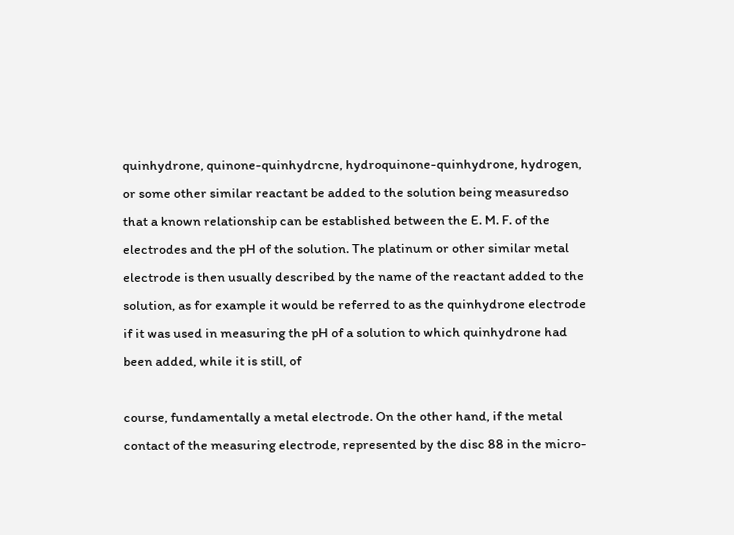quinhydrone, quinone-quinhydrcne, hydroquinone-quinhydrone, hydrogen, or some other similar reactant be added to the solution being measuredso that a known relationship can be established between the E. M. F. of the electrodes and the pH of the solution. The platinum or other similar metal electrode is then usually described by the name of the reactant added to the solution, as for example it would be referred to as the quinhydrone electrode if it was used in measuring the pH of a solution to which quinhydrone had been added, while it is still, of

course, fundamentally a metal electrode. On the other hand, if the metal contact of the measuring electrode, represented by the disc 88 in the micro-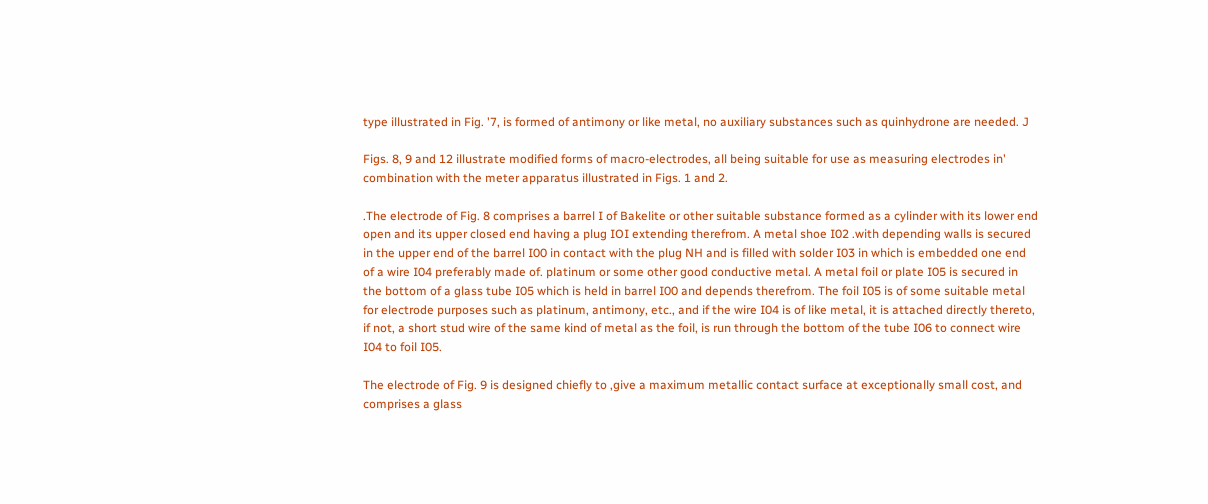type illustrated in Fig. '7, is formed of antimony or like metal, no auxiliary substances such as quinhydrone are needed. J

Figs. 8, 9 and 12 illustrate modified forms of macro-electrodes, all being suitable for use as measuring electrodes in' combination with the meter apparatus illustrated in Figs. 1 and 2.

.The electrode of Fig. 8 comprises a barrel I of Bakelite or other suitable substance formed as a cylinder with its lower end open and its upper closed end having a plug IOI extending therefrom. A metal shoe I02 .with depending walls is secured in the upper end of the barrel I00 in contact with the plug NH and is filled with solder I03 in which is embedded one end of a wire I04 preferably made of. platinum or some other good conductive metal. A metal foil or plate I05 is secured in the bottom of a glass tube I05 which is held in barrel I00 and depends therefrom. The foil I05 is of some suitable metal for electrode purposes such as platinum, antimony, etc., and if the wire I04 is of like metal, it is attached directly thereto, if not, a short stud wire of the same kind of metal as the foil, is run through the bottom of the tube I06 to connect wire I04 to foil I05.

The electrode of Fig. 9 is designed chiefly to ,give a maximum metallic contact surface at exceptionally small cost, and comprises a glass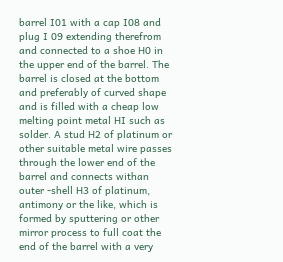barrel I01 with a cap I08 and plug I 09 extending therefrom and connected to a shoe H0 in the upper end of the barrel. The barrel is closed at the bottom and preferably of curved shape and is filled with a cheap low melting point metal HI such as solder. A stud H2 of platinum or other suitable metal wire passes through the lower end of the barrel and connects withan outer -shell H3 of platinum, antimony or the like, which is formed by sputtering or other mirror process to full coat the end of the barrel with a very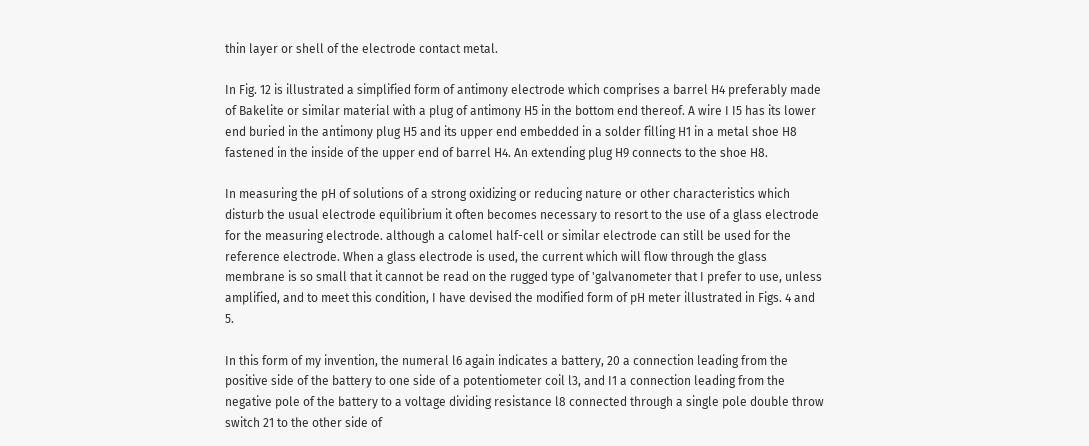thin layer or shell of the electrode contact metal.

In Fig. 12 is illustrated a simplified form of antimony electrode which comprises a barrel H4 preferably made of Bakelite or similar material with a plug of antimony H5 in the bottom end thereof. A wire I I5 has its lower end buried in the antimony plug H5 and its upper end embedded in a solder filling H1 in a metal shoe H8 fastened in the inside of the upper end of barrel H4. An extending plug H9 connects to the shoe H8.

In measuring the pH of solutions of a strong oxidizing or reducing nature or other characteristics which disturb the usual electrode equilibrium it often becomes necessary to resort to the use of a glass electrode for the measuring electrode. although a calomel half-cell or similar electrode can still be used for the reference electrode. When a glass electrode is used, the current which will flow through the glass membrane is so small that it cannot be read on the rugged type of 'galvanometer that I prefer to use, unless amplified, and to meet this condition, I have devised the modified form of pH meter illustrated in Figs. 4 and 5.

In this form of my invention, the numeral l6 again indicates a battery, 20 a connection leading from the positive side of the battery to one side of a potentiometer coil l3, and I1 a connection leading from the negative pole of the battery to a voltage dividing resistance l8 connected through a single pole double throw switch 21 to the other side of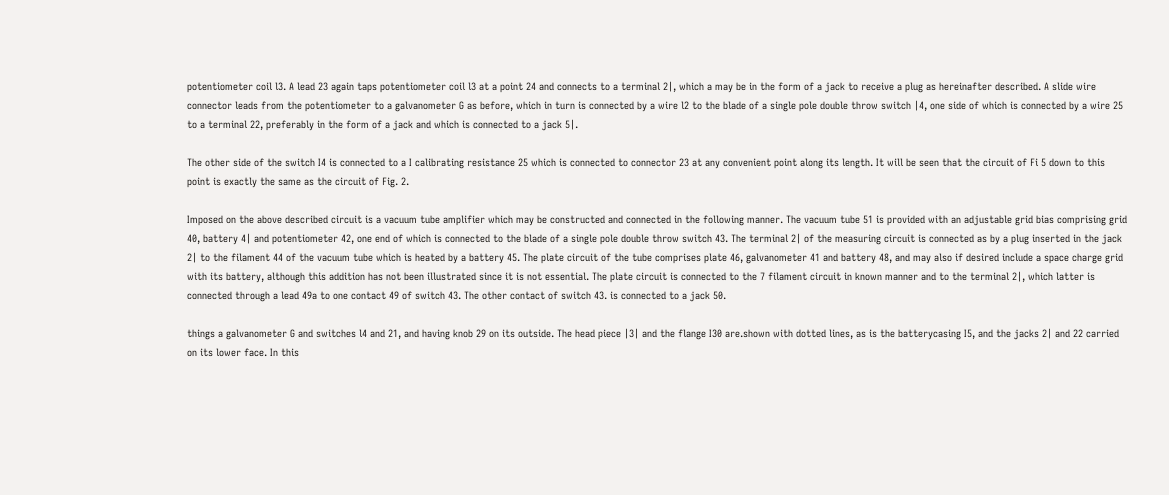potentiometer coil l3. A lead 23 again taps potentiometer coil l3 at a point 24 and connects to a terminal 2|, which a may be in the form of a jack to receive a plug as hereinafter described. A slide wire connector leads from the potentiometer to a galvanometer G as before, which in turn is connected by a wire l2 to the blade of a single pole double throw switch |4, one side of which is connected by a wire 25 to a terminal 22, preferably in the form of a jack and which is connected to a jack 5|.

The other side of the switch I4 is connected to a I calibrating resistance 25 which is connected to connector 23 at any convenient point along its length. It will be seen that the circuit of Fi 5 down to this point is exactly the same as the circuit of Fig. 2.

Imposed on the above described circuit is a vacuum tube amplifier which may be constructed and connected in the following manner. The vacuum tube 51 is provided with an adjustable grid bias comprising grid 40, battery 4| and potentiometer 42, one end of which is connected to the blade of a single pole double throw switch 43. The terminal 2| of the measuring circuit is connected as by a plug inserted in the jack 2| to the filament 44 of the vacuum tube which is heated by a battery 45. The plate circuit of the tube comprises plate 46, galvanometer 41 and battery 48, and may also if desired include a space charge grid with its battery, although this addition has not been illustrated since it is not essential. The plate circuit is connected to the 7 filament circuit in known manner and to the terminal 2|, which latter is connected through a lead 49a to one contact 49 of switch 43. The other contact of switch 43. is connected to a jack 50.

things a galvanometer G and switches l4 and 21, and having knob 29 on its outside. The head piece |3| and the flange I30 are.shown with dotted lines, as is the batterycasing I5, and the jacks 2| and 22 carried on its lower face. In this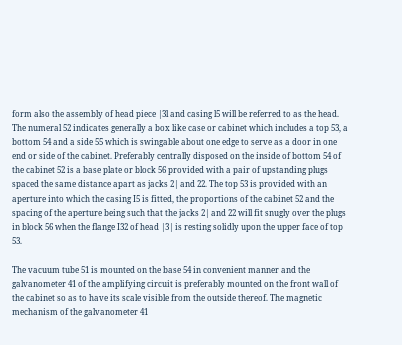form also the assembly of head piece |3l and casing l5 will be referred to as the head. The numeral 52 indicates generally a box like case or cabinet which includes a top 53, a bottom 54 and a side 55 which is swingable about one edge to serve as a door in one end or side of the cabinet. Preferably centrally disposed on the inside of bottom 54 of the cabinet 52 is a base plate or block 56 provided with a pair of upstanding plugs spaced the same distance apart as jacks 2| and 22. The top 53 is provided with an aperture into which the casing I5 is fitted, the proportions of the cabinet 52 and the spacing of the aperture being such that the jacks 2| and 22 will fit snugly over the plugs in block 56 when the flange I32 of head |3| is resting solidly upon the upper face of top 53.

The vacuum tube 51 is mounted on the base 54 in convenient manner and the galvanometer 41 of the amplifying circuit is preferably mounted on the front wall of the cabinet so as to have its scale visible from the outside thereof. The magnetic mechanism of the galvanometer 41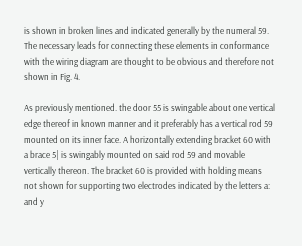is shown in broken lines and indicated generally by the numeral 59. The necessary leads for connecting these elements in conformance with the wiring diagram are thought to be obvious and therefore not shown in Fig. 4.

As previously mentioned. the door 55 is swingable about one vertical edge thereof in known manner and it preferably has a vertical rod 59 mounted on its inner face. A horizontally extending bracket 60 with a brace 5| is swingably mounted on said rod 59 and movable vertically thereon. The bracket 60 is provided with holding means not shown for supporting two electrodes indicated by the letters a: and y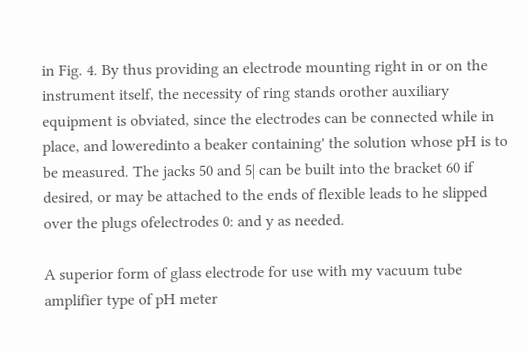in Fig. 4. By thus providing an electrode mounting right in or on the instrument itself, the necessity of ring stands orother auxiliary equipment is obviated, since the electrodes can be connected while in place, and loweredinto a beaker containing' the solution whose pH is to be measured. The jacks 50 and 5| can be built into the bracket 60 if desired, or may be attached to the ends of flexible leads to he slipped over the plugs ofelectrodes 0: and y as needed.

A superior form of glass electrode for use with my vacuum tube amplifier type of pH meter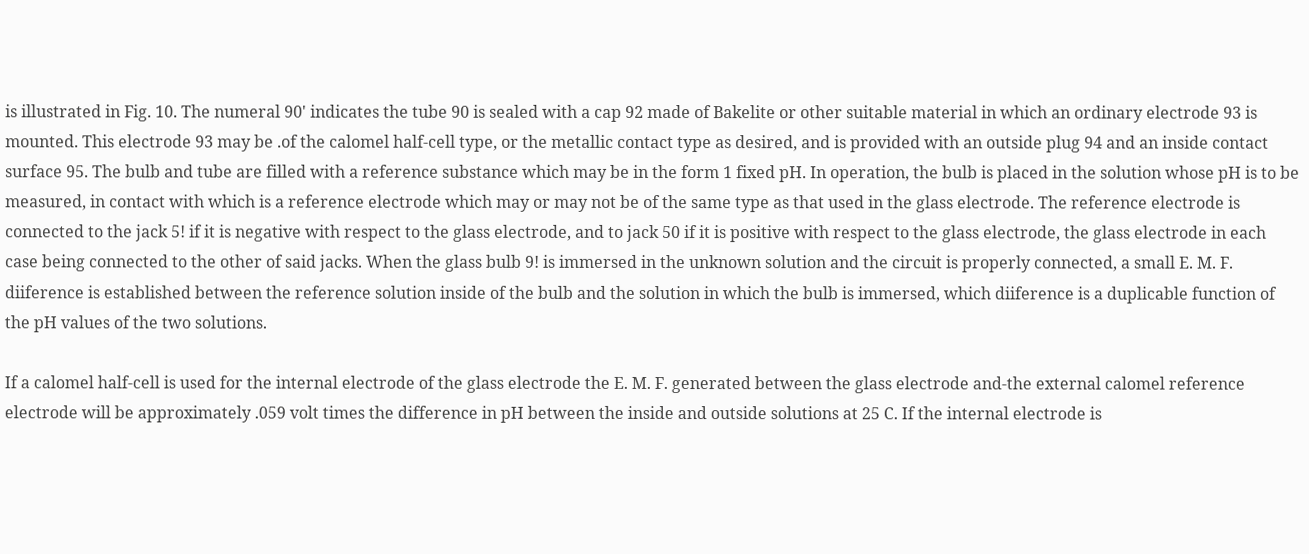is illustrated in Fig. 10. The numeral 90' indicates the tube 90 is sealed with a cap 92 made of Bakelite or other suitable material in which an ordinary electrode 93 is mounted. This electrode 93 may be .of the calomel half-cell type, or the metallic contact type as desired, and is provided with an outside plug 94 and an inside contact surface 95. The bulb and tube are filled with a reference substance which may be in the form 1 fixed pH. In operation, the bulb is placed in the solution whose pH is to be measured, in contact with which is a reference electrode which may or may not be of the same type as that used in the glass electrode. The reference electrode is connected to the jack 5! if it is negative with respect to the glass electrode, and to jack 50 if it is positive with respect to the glass electrode, the glass electrode in each case being connected to the other of said jacks. When the glass bulb 9! is immersed in the unknown solution and the circuit is properly connected, a small E. M. F. diiference is established between the reference solution inside of the bulb and the solution in which the bulb is immersed, which diiference is a duplicable function of the pH values of the two solutions.

If a calomel half-cell is used for the internal electrode of the glass electrode the E. M. F. generated between the glass electrode and-the external calomel reference electrode will be approximately .059 volt times the difference in pH between the inside and outside solutions at 25 C. If the internal electrode is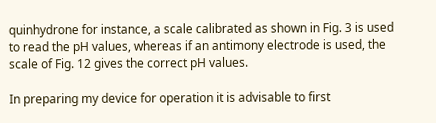quinhydrone for instance, a scale calibrated as shown in Fig. 3 is used to read the pH values, whereas if an antimony electrode is used, the scale of Fig. 12 gives the correct pH values.

In preparing my device for operation it is advisable to first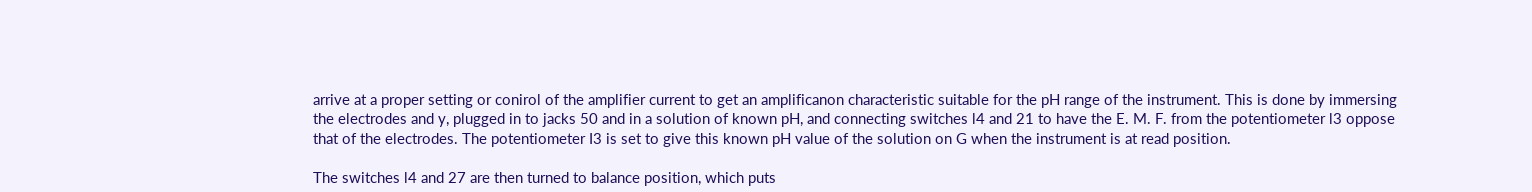arrive at a proper setting or conirol of the amplifier current to get an amplificanon characteristic suitable for the pH range of the instrument. This is done by immersing the electrodes and y, plugged in to jacks 50 and in a solution of known pH, and connecting switches l4 and 21 to have the E. M. F. from the potentiometer l3 oppose that of the electrodes. The potentiometer I3 is set to give this known pH value of the solution on G when the instrument is at read position.

The switches l4 and 27 are then turned to balance position, which puts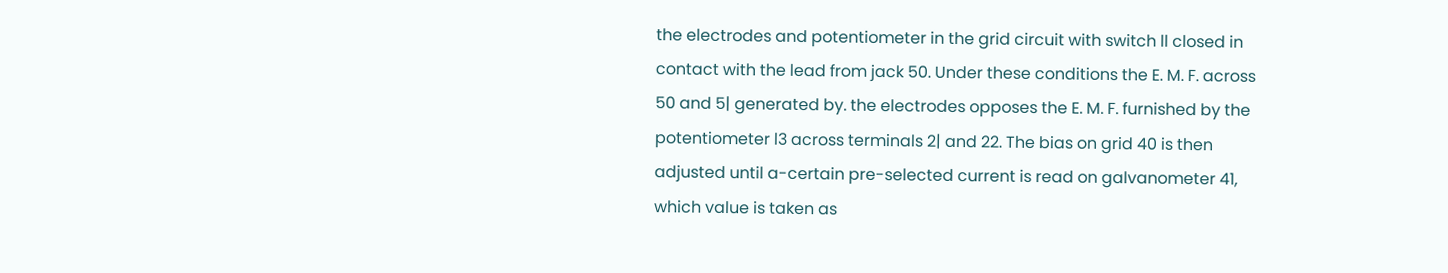the electrodes and potentiometer in the grid circuit with switch ll closed in contact with the lead from jack 50. Under these conditions the E. M. F. across 50 and 5| generated by. the electrodes opposes the E. M. F. furnished by the potentiometer l3 across terminals 2| and 22. The bias on grid 40 is then adjusted until a-certain pre-selected current is read on galvanometer 41, which value is taken as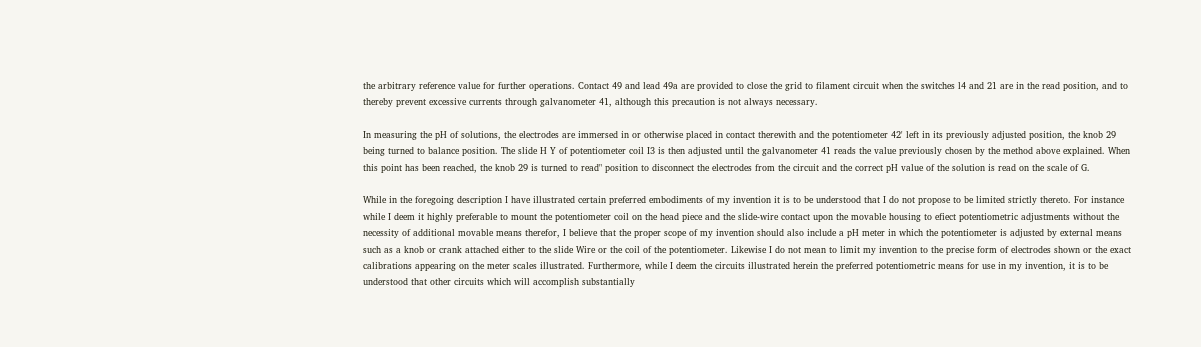the arbitrary reference value for further operations. Contact 49 and lead 49a are provided to close the grid to filament circuit when the switches l4 and 21 are in the read position, and to thereby prevent excessive currents through galvanometer 41, although this precaution is not always necessary.

In measuring the pH of solutions, the electrodes are immersed in or otherwise placed in contact therewith and the potentiometer 42' left in its previously adjusted position, the knob 29 being turned to balance position. The slide H Y of potentiometer coil I3 is then adjusted until the galvanometer 41 reads the value previously chosen by the method above explained. When this point has been reached, the knob 29 is turned to read" position to disconnect the electrodes from the circuit and the correct pH value of the solution is read on the scale of G.

While in the foregoing description I have illustrated certain preferred embodiments of my invention it is to be understood that I do not propose to be limited strictly thereto. For instance while I deem it highly preferable to mount the potentiometer coil on the head piece and the slide-wire contact upon the movable housing to efiect potentiometric adjustments without the necessity of additional movable means therefor, I believe that the proper scope of my invention should also include a pH meter in which the potentiometer is adjusted by external means such as a knob or crank attached either to the slide Wire or the coil of the potentiometer. Likewise I do not mean to limit my invention to the precise form of electrodes shown or the exact calibrations appearing on the meter scales illustrated. Furthermore, while I deem the circuits illustrated herein the preferred potentiometric means for use in my invention, it is to be understood that other circuits which will accomplish substantially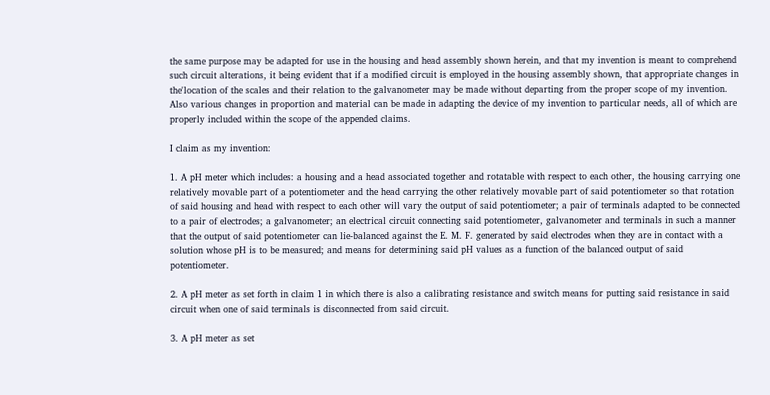the same purpose may be adapted for use in the housing and head assembly shown herein, and that my invention is meant to comprehend such circuit alterations, it being evident that if a modified circuit is employed in the housing assembly shown, that appropriate changes in the'location of the scales and their relation to the galvanometer may be made without departing from the proper scope of my invention. Also various changes in proportion and material can be made in adapting the device of my invention to particular needs, all of which are properly included within the scope of the appended claims.

I claim as my invention:

1. A pH meter which includes: a housing and a head associated together and rotatable with respect to each other, the housing carrying one relatively movable part of a potentiometer and the head carrying the other relatively movable part of said potentiometer so that rotation of said housing and head with respect to each other will vary the output of said potentiometer; a pair of terminals adapted to be connected to a pair of electrodes; a galvanometer; an electrical circuit connecting said potentiometer, galvanometer and terminals in such a manner that the output of said potentiometer can lie-balanced against the E. M. F. generated by said electrodes when they are in contact with a solution whose pH is to be measured; and means for determining said pH values as a function of the balanced output of said potentiometer.

2. A pH meter as set forth in claim 1 in which there is also a calibrating resistance and switch means for putting said resistance in said circuit when one of said terminals is disconnected from said circuit.

3. A pH meter as set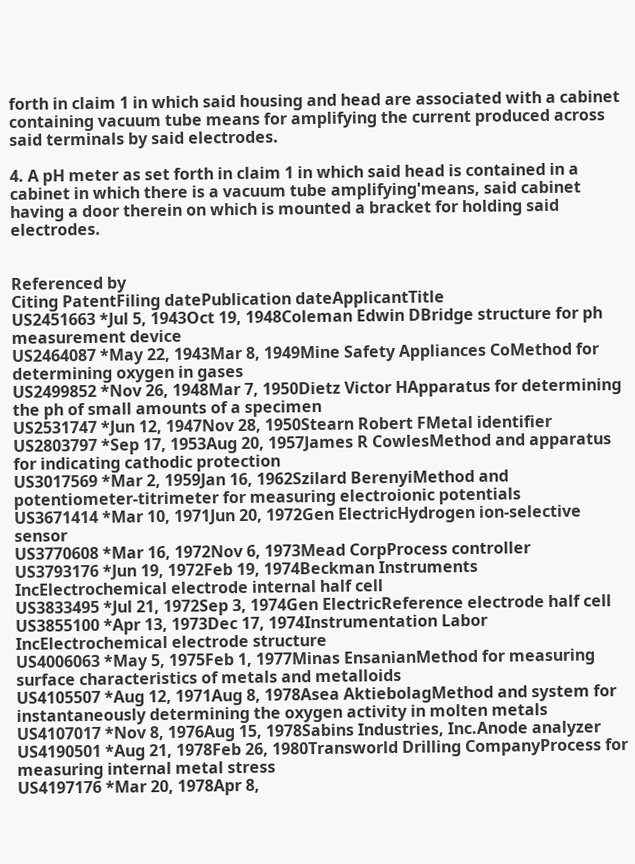forth in claim 1 in which said housing and head are associated with a cabinet containing vacuum tube means for amplifying the current produced across said terminals by said electrodes.

4. A pH meter as set forth in claim 1 in which said head is contained in a cabinet in which there is a vacuum tube amplifying'means, said cabinet having a door therein on which is mounted a bracket for holding said electrodes.


Referenced by
Citing PatentFiling datePublication dateApplicantTitle
US2451663 *Jul 5, 1943Oct 19, 1948Coleman Edwin DBridge structure for ph measurement device
US2464087 *May 22, 1943Mar 8, 1949Mine Safety Appliances CoMethod for determining oxygen in gases
US2499852 *Nov 26, 1948Mar 7, 1950Dietz Victor HApparatus for determining the ph of small amounts of a specimen
US2531747 *Jun 12, 1947Nov 28, 1950Stearn Robert FMetal identifier
US2803797 *Sep 17, 1953Aug 20, 1957James R CowlesMethod and apparatus for indicating cathodic protection
US3017569 *Mar 2, 1959Jan 16, 1962Szilard BerenyiMethod and potentiometer-titrimeter for measuring electroionic potentials
US3671414 *Mar 10, 1971Jun 20, 1972Gen ElectricHydrogen ion-selective sensor
US3770608 *Mar 16, 1972Nov 6, 1973Mead CorpProcess controller
US3793176 *Jun 19, 1972Feb 19, 1974Beckman Instruments IncElectrochemical electrode internal half cell
US3833495 *Jul 21, 1972Sep 3, 1974Gen ElectricReference electrode half cell
US3855100 *Apr 13, 1973Dec 17, 1974Instrumentation Labor IncElectrochemical electrode structure
US4006063 *May 5, 1975Feb 1, 1977Minas EnsanianMethod for measuring surface characteristics of metals and metalloids
US4105507 *Aug 12, 1971Aug 8, 1978Asea AktiebolagMethod and system for instantaneously determining the oxygen activity in molten metals
US4107017 *Nov 8, 1976Aug 15, 1978Sabins Industries, Inc.Anode analyzer
US4190501 *Aug 21, 1978Feb 26, 1980Transworld Drilling CompanyProcess for measuring internal metal stress
US4197176 *Mar 20, 1978Apr 8,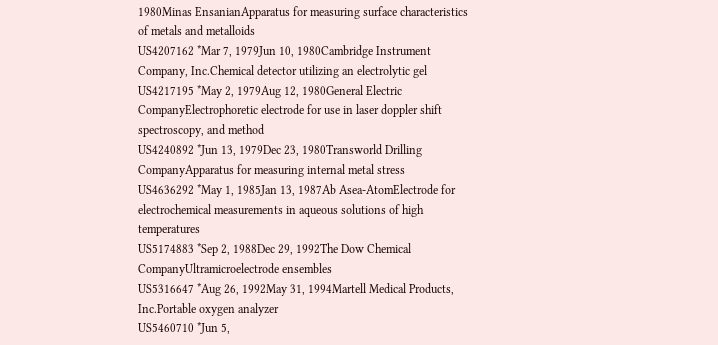1980Minas EnsanianApparatus for measuring surface characteristics of metals and metalloids
US4207162 *Mar 7, 1979Jun 10, 1980Cambridge Instrument Company, Inc.Chemical detector utilizing an electrolytic gel
US4217195 *May 2, 1979Aug 12, 1980General Electric CompanyElectrophoretic electrode for use in laser doppler shift spectroscopy, and method
US4240892 *Jun 13, 1979Dec 23, 1980Transworld Drilling CompanyApparatus for measuring internal metal stress
US4636292 *May 1, 1985Jan 13, 1987Ab Asea-AtomElectrode for electrochemical measurements in aqueous solutions of high temperatures
US5174883 *Sep 2, 1988Dec 29, 1992The Dow Chemical CompanyUltramicroelectrode ensembles
US5316647 *Aug 26, 1992May 31, 1994Martell Medical Products, Inc.Portable oxygen analyzer
US5460710 *Jun 5,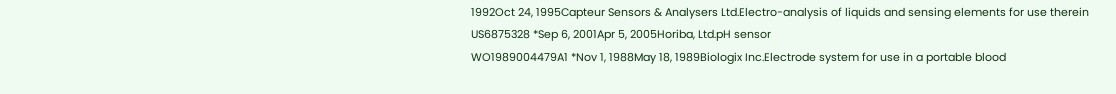1992Oct 24, 1995Capteur Sensors & Analysers Ltd.Electro-analysis of liquids and sensing elements for use therein
US6875328 *Sep 6, 2001Apr 5, 2005Horiba, Ltd.pH sensor
WO1989004479A1 *Nov 1, 1988May 18, 1989Biologix Inc.Electrode system for use in a portable blood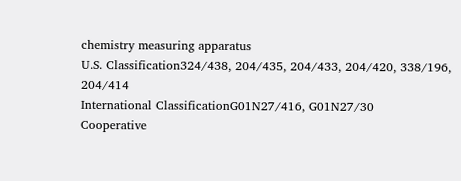chemistry measuring apparatus
U.S. Classification324/438, 204/435, 204/433, 204/420, 338/196, 204/414
International ClassificationG01N27/416, G01N27/30
Cooperative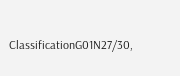ClassificationG01N27/30,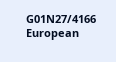G01N27/4166
European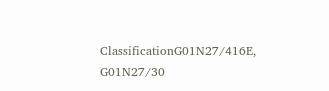ClassificationG01N27/416E, G01N27/30